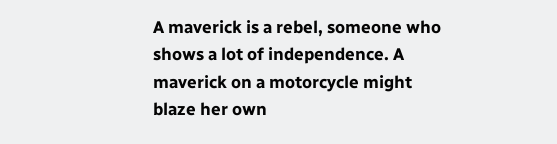A maverick is a rebel, someone who shows a lot of independence. A maverick on a motorcycle might blaze her own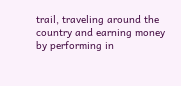trail, traveling around the country and earning money by performing in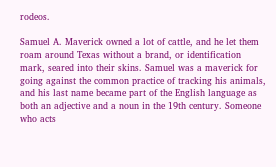rodeos.

Samuel A. Maverick owned a lot of cattle, and he let them roam around Texas without a brand, or identification mark, seared into their skins. Samuel was a maverick for going against the common practice of tracking his animals, and his last name became part of the English language as both an adjective and a noun in the 19th century. Someone who acts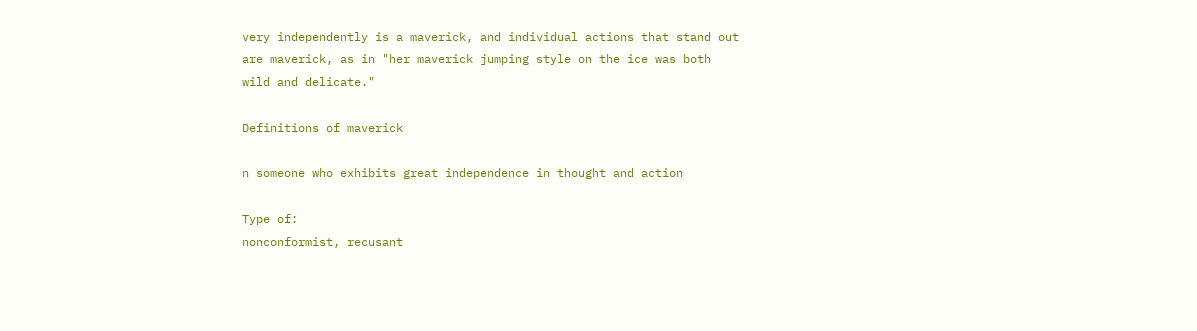very independently is a maverick, and individual actions that stand out are maverick, as in "her maverick jumping style on the ice was both wild and delicate."

Definitions of maverick

n someone who exhibits great independence in thought and action

Type of:
nonconformist, recusant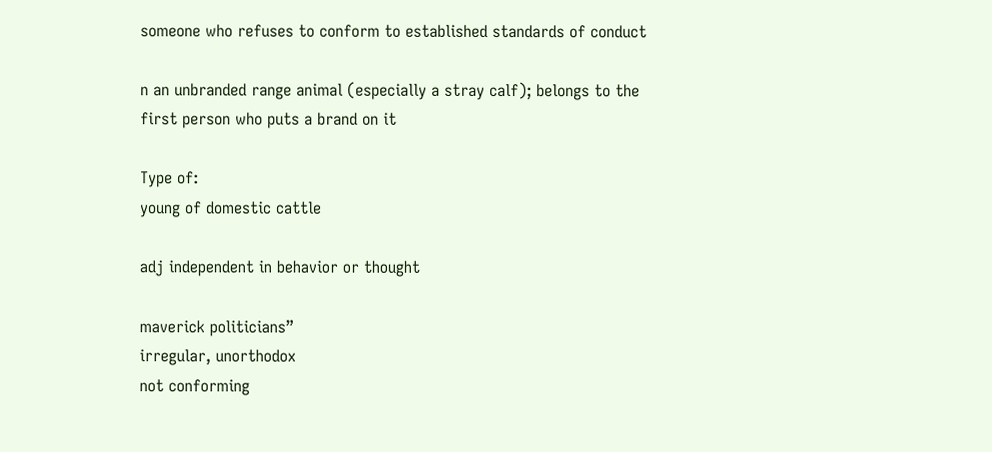someone who refuses to conform to established standards of conduct

n an unbranded range animal (especially a stray calf); belongs to the first person who puts a brand on it

Type of:
young of domestic cattle

adj independent in behavior or thought

maverick politicians”
irregular, unorthodox
not conforming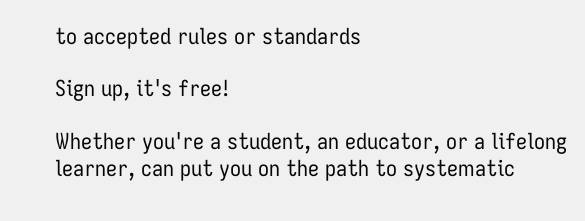to accepted rules or standards

Sign up, it's free!

Whether you're a student, an educator, or a lifelong learner, can put you on the path to systematic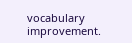vocabulary improvement.